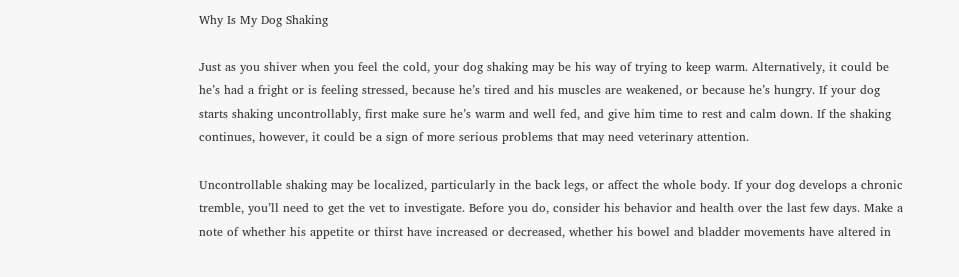Why Is My Dog Shaking

Just as you shiver when you feel the cold, your dog shaking may be his way of trying to keep warm. Alternatively, it could be he’s had a fright or is feeling stressed, because he’s tired and his muscles are weakened, or because he’s hungry. If your dog starts shaking uncontrollably, first make sure he’s warm and well fed, and give him time to rest and calm down. If the shaking continues, however, it could be a sign of more serious problems that may need veterinary attention.

Uncontrollable shaking may be localized, particularly in the back legs, or affect the whole body. If your dog develops a chronic tremble, you’ll need to get the vet to investigate. Before you do, consider his behavior and health over the last few days. Make a note of whether his appetite or thirst have increased or decreased, whether his bowel and bladder movements have altered in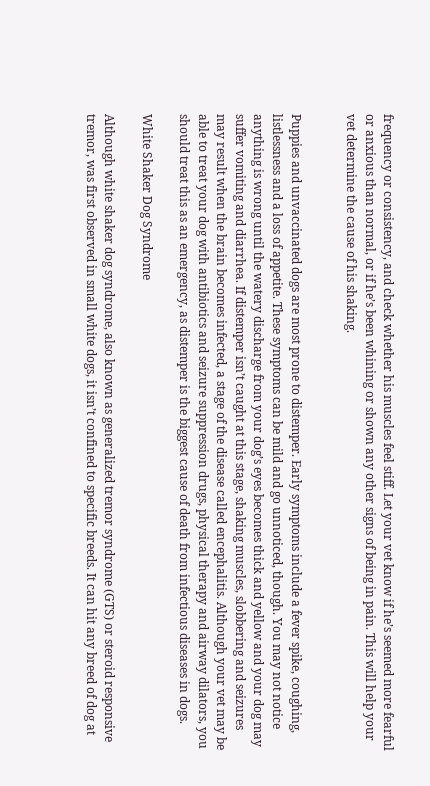frequency or consistency, and check whether his muscles feel stiff. Let your vet know if he’s seemed more fearful or anxious than normal, or if he’s been whining or shown any other signs of being in pain. This will help your vet determine the cause of his shaking.


Puppies and unvaccinated dogs are most prone to distemper. Early symptoms include a fever spike, coughing, listlessness and a loss of appetite. These symptoms can be mild and go unnoticed, though. You may not notice anything is wrong until the watery discharge from your dog’s eyes becomes thick and yellow and your dog may suffer vomiting and diarrhea. If distemper isn’t caught at this stage, shaking muscles, slobbering and seizures may result when the brain becomes infected, a stage of the disease called encephalitis. Although your vet may be able to treat your dog with antibiotics and seizure suppression drugs, physical therapy and airway dilators, you should treat this as an emergency, as distemper is the biggest cause of death from infectious diseases in dogs.

White Shaker Dog Syndrome

Although white shaker dog syndrome, also known as generalized tremor syndrome (GTS) or steroid responsive tremor, was first observed in small white dogs, it isn’t confined to specific breeds. It can hit any breed of dog at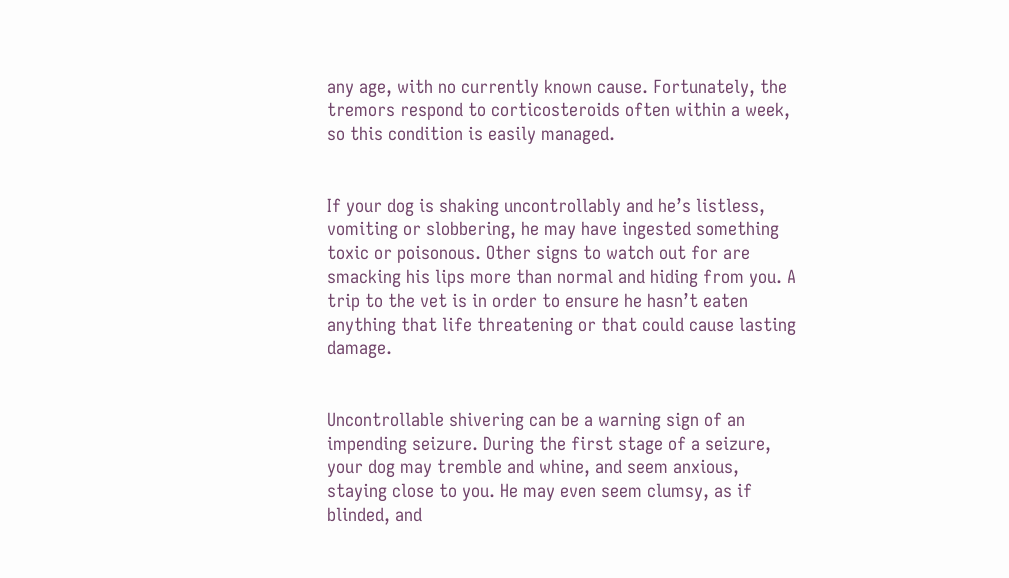any age, with no currently known cause. Fortunately, the tremors respond to corticosteroids often within a week, so this condition is easily managed.


If your dog is shaking uncontrollably and he’s listless, vomiting or slobbering, he may have ingested something toxic or poisonous. Other signs to watch out for are smacking his lips more than normal and hiding from you. A trip to the vet is in order to ensure he hasn’t eaten anything that life threatening or that could cause lasting damage.


Uncontrollable shivering can be a warning sign of an impending seizure. During the first stage of a seizure, your dog may tremble and whine, and seem anxious, staying close to you. He may even seem clumsy, as if blinded, and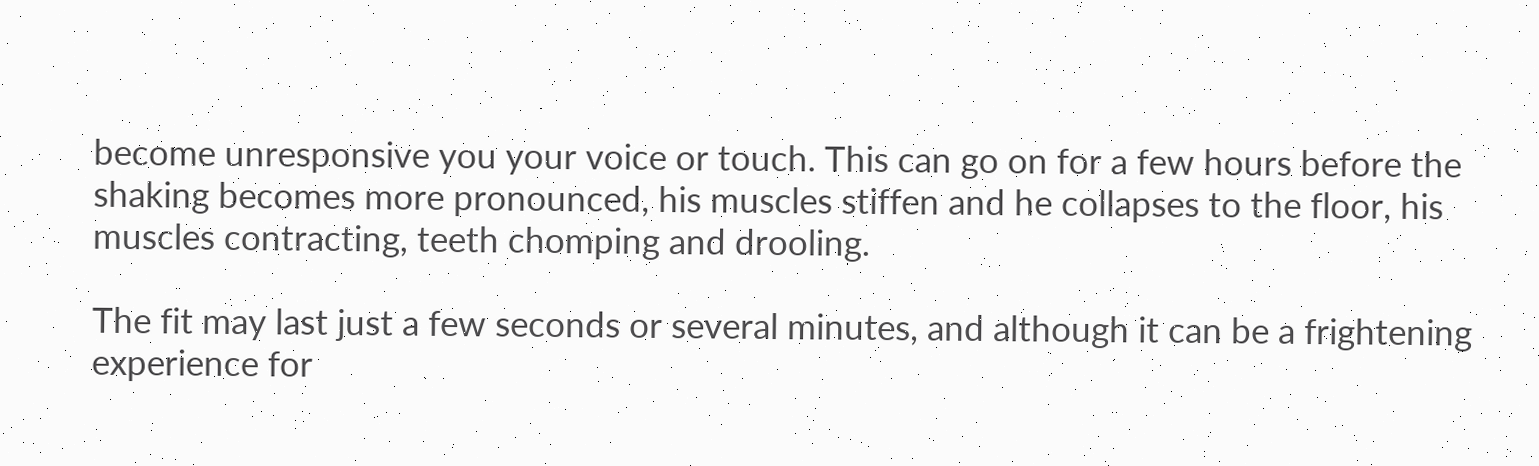become unresponsive you your voice or touch. This can go on for a few hours before the shaking becomes more pronounced, his muscles stiffen and he collapses to the floor, his muscles contracting, teeth chomping and drooling.

The fit may last just a few seconds or several minutes, and although it can be a frightening experience for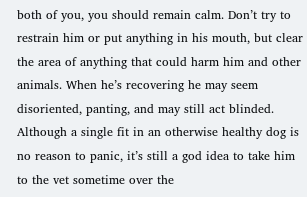both of you, you should remain calm. Don’t try to restrain him or put anything in his mouth, but clear the area of anything that could harm him and other animals. When he’s recovering he may seem disoriented, panting, and may still act blinded. Although a single fit in an otherwise healthy dog is no reason to panic, it’s still a god idea to take him to the vet sometime over the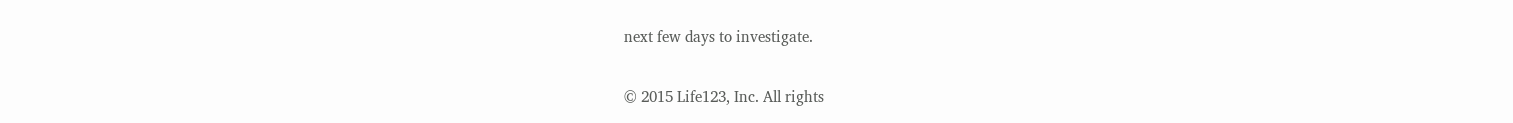next few days to investigate.

© 2015 Life123, Inc. All rights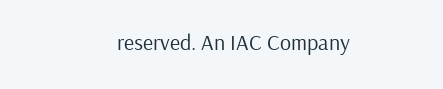reserved. An IAC Company